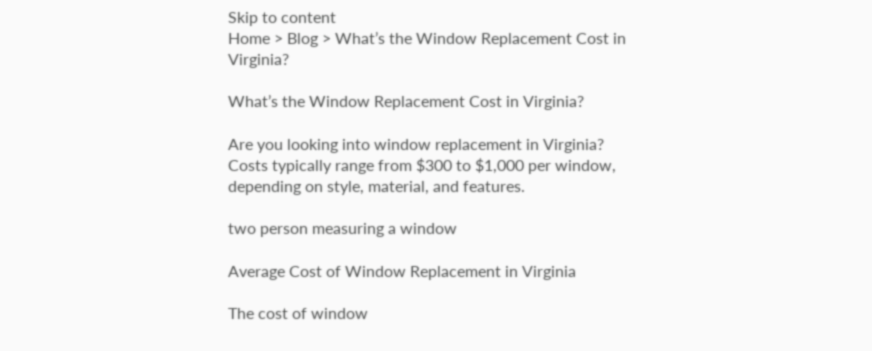Skip to content
Home > Blog > What’s the Window Replacement Cost in Virginia?

What’s the Window Replacement Cost in Virginia?

Are you looking into window replacement in Virginia? Costs typically range from $300 to $1,000 per window, depending on style, material, and features.

two person measuring a window

Average Cost of Window Replacement in Virginia

The cost of window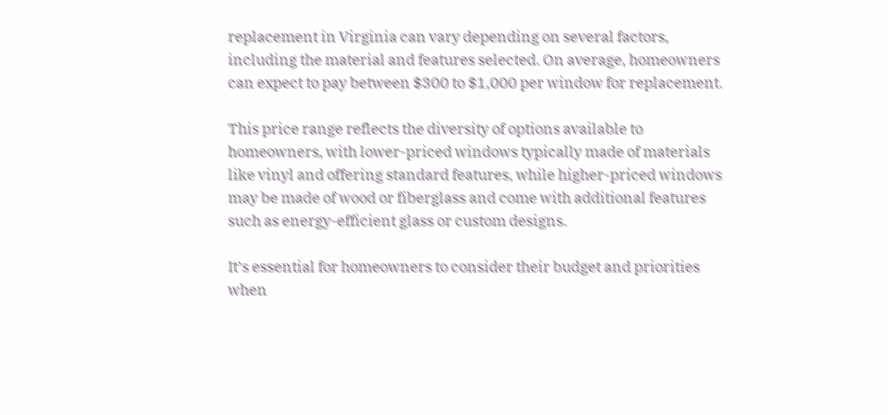replacement in Virginia can vary depending on several factors, including the material and features selected. On average, homeowners can expect to pay between $300 to $1,000 per window for replacement.

This price range reflects the diversity of options available to homeowners, with lower-priced windows typically made of materials like vinyl and offering standard features, while higher-priced windows may be made of wood or fiberglass and come with additional features such as energy-efficient glass or custom designs.

It’s essential for homeowners to consider their budget and priorities when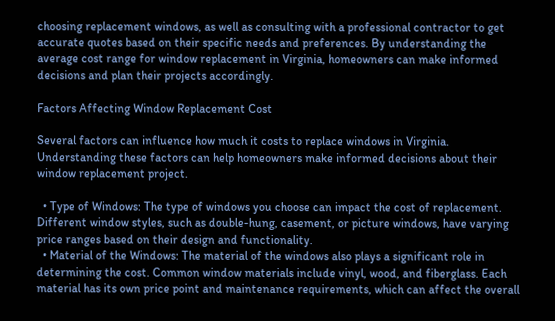choosing replacement windows, as well as consulting with a professional contractor to get accurate quotes based on their specific needs and preferences. By understanding the average cost range for window replacement in Virginia, homeowners can make informed decisions and plan their projects accordingly.

Factors Affecting Window Replacement Cost

Several factors can influence how much it costs to replace windows in Virginia. Understanding these factors can help homeowners make informed decisions about their window replacement project.

  • Type of Windows: The type of windows you choose can impact the cost of replacement. Different window styles, such as double-hung, casement, or picture windows, have varying price ranges based on their design and functionality.
  • Material of the Windows: The material of the windows also plays a significant role in determining the cost. Common window materials include vinyl, wood, and fiberglass. Each material has its own price point and maintenance requirements, which can affect the overall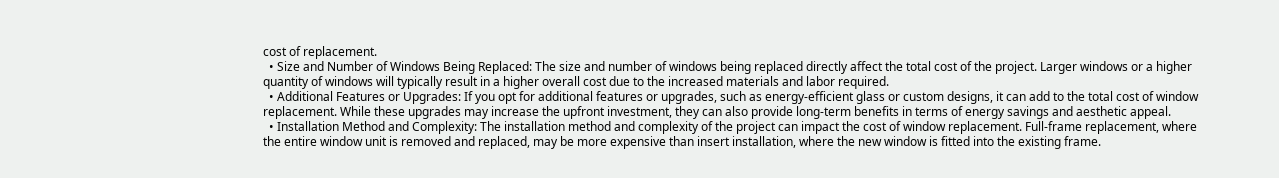cost of replacement.
  • Size and Number of Windows Being Replaced: The size and number of windows being replaced directly affect the total cost of the project. Larger windows or a higher quantity of windows will typically result in a higher overall cost due to the increased materials and labor required.
  • Additional Features or Upgrades: If you opt for additional features or upgrades, such as energy-efficient glass or custom designs, it can add to the total cost of window replacement. While these upgrades may increase the upfront investment, they can also provide long-term benefits in terms of energy savings and aesthetic appeal.
  • Installation Method and Complexity: The installation method and complexity of the project can impact the cost of window replacement. Full-frame replacement, where the entire window unit is removed and replaced, may be more expensive than insert installation, where the new window is fitted into the existing frame.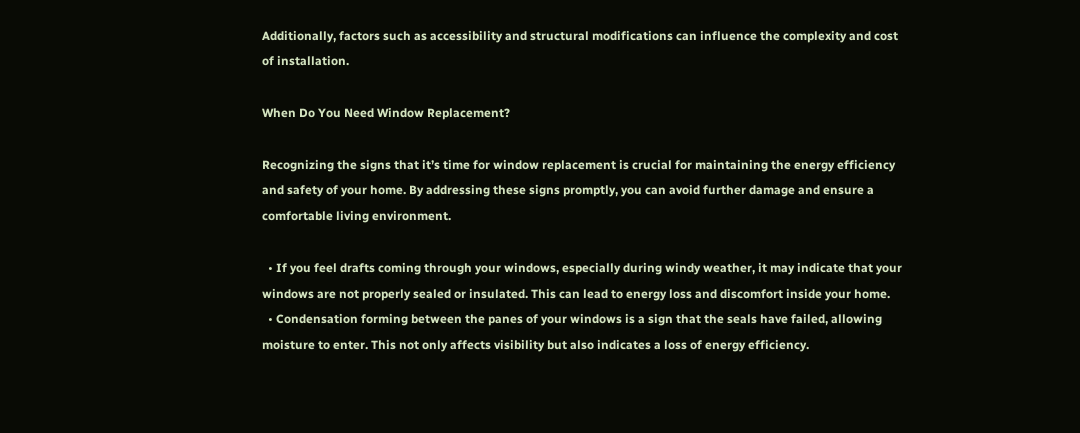Additionally, factors such as accessibility and structural modifications can influence the complexity and cost of installation.

When Do You Need Window Replacement?

Recognizing the signs that it’s time for window replacement is crucial for maintaining the energy efficiency and safety of your home. By addressing these signs promptly, you can avoid further damage and ensure a comfortable living environment.

  • If you feel drafts coming through your windows, especially during windy weather, it may indicate that your windows are not properly sealed or insulated. This can lead to energy loss and discomfort inside your home.
  • Condensation forming between the panes of your windows is a sign that the seals have failed, allowing moisture to enter. This not only affects visibility but also indicates a loss of energy efficiency.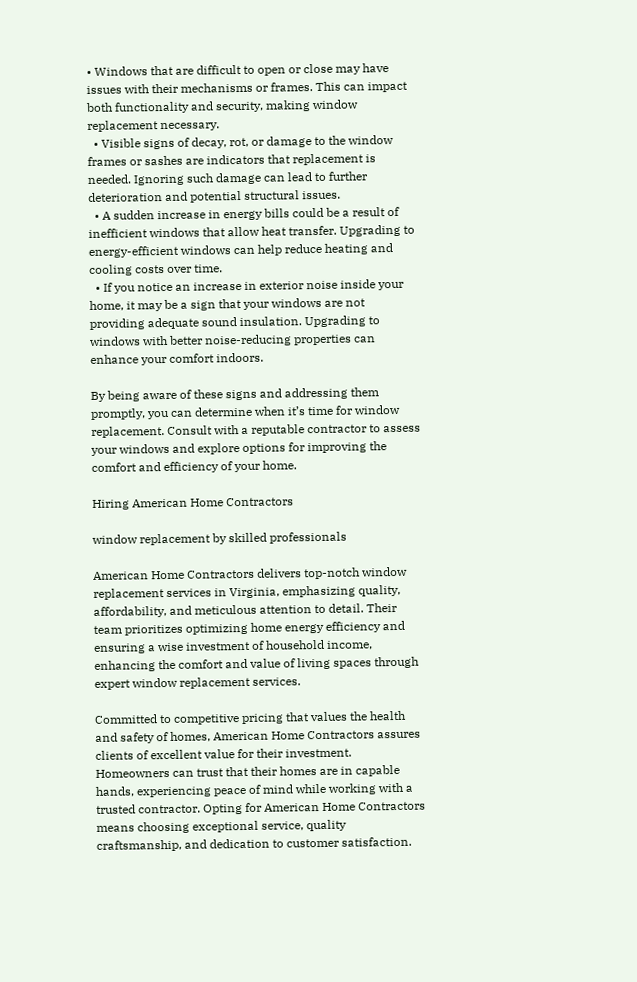• Windows that are difficult to open or close may have issues with their mechanisms or frames. This can impact both functionality and security, making window replacement necessary.
  • Visible signs of decay, rot, or damage to the window frames or sashes are indicators that replacement is needed. Ignoring such damage can lead to further deterioration and potential structural issues.
  • A sudden increase in energy bills could be a result of inefficient windows that allow heat transfer. Upgrading to energy-efficient windows can help reduce heating and cooling costs over time.
  • If you notice an increase in exterior noise inside your home, it may be a sign that your windows are not providing adequate sound insulation. Upgrading to windows with better noise-reducing properties can enhance your comfort indoors.

By being aware of these signs and addressing them promptly, you can determine when it’s time for window replacement. Consult with a reputable contractor to assess your windows and explore options for improving the comfort and efficiency of your home.

Hiring American Home Contractors

window replacement by skilled professionals

American Home Contractors delivers top-notch window replacement services in Virginia, emphasizing quality, affordability, and meticulous attention to detail. Their team prioritizes optimizing home energy efficiency and ensuring a wise investment of household income, enhancing the comfort and value of living spaces through expert window replacement services.

Committed to competitive pricing that values the health and safety of homes, American Home Contractors assures clients of excellent value for their investment. Homeowners can trust that their homes are in capable hands, experiencing peace of mind while working with a trusted contractor. Opting for American Home Contractors means choosing exceptional service, quality craftsmanship, and dedication to customer satisfaction.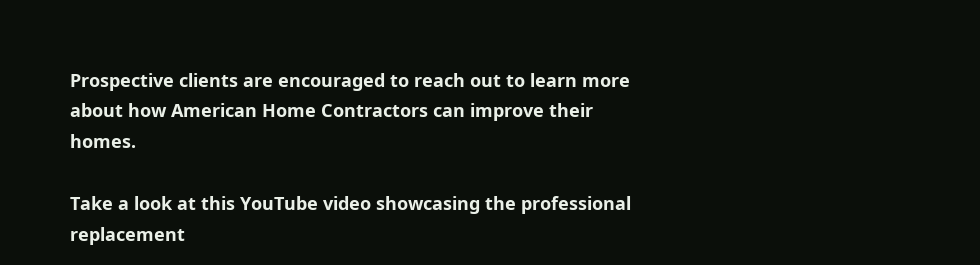Prospective clients are encouraged to reach out to learn more about how American Home Contractors can improve their homes.

Take a look at this YouTube video showcasing the professional replacement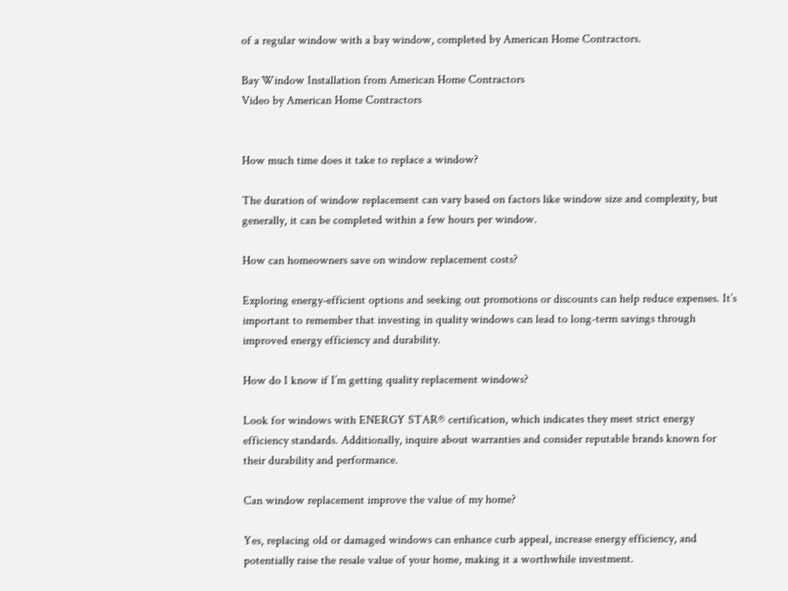of a regular window with a bay window, completed by American Home Contractors.

Bay Window Installation from American Home Contractors
Video by American Home Contractors


How much time does it take to replace a window?

The duration of window replacement can vary based on factors like window size and complexity, but generally, it can be completed within a few hours per window.

How can homeowners save on window replacement costs?

Exploring energy-efficient options and seeking out promotions or discounts can help reduce expenses. It’s important to remember that investing in quality windows can lead to long-term savings through improved energy efficiency and durability.

How do I know if I’m getting quality replacement windows?

Look for windows with ENERGY STAR® certification, which indicates they meet strict energy efficiency standards. Additionally, inquire about warranties and consider reputable brands known for their durability and performance.

Can window replacement improve the value of my home?

Yes, replacing old or damaged windows can enhance curb appeal, increase energy efficiency, and potentially raise the resale value of your home, making it a worthwhile investment.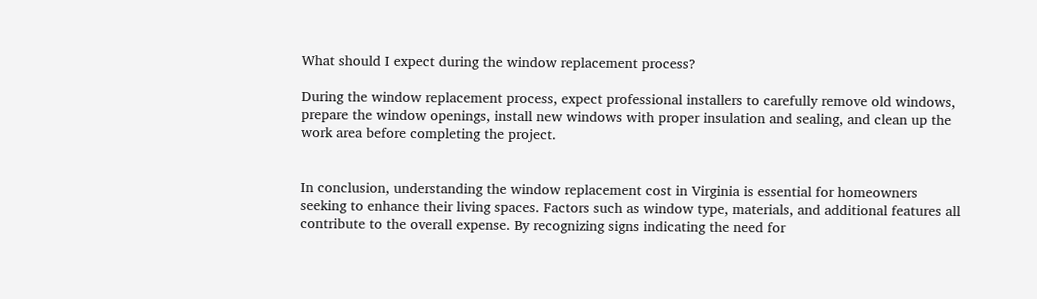What should I expect during the window replacement process?

During the window replacement process, expect professional installers to carefully remove old windows, prepare the window openings, install new windows with proper insulation and sealing, and clean up the work area before completing the project.


In conclusion, understanding the window replacement cost in Virginia is essential for homeowners seeking to enhance their living spaces. Factors such as window type, materials, and additional features all contribute to the overall expense. By recognizing signs indicating the need for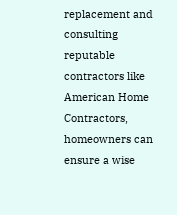replacement and consulting reputable contractors like American Home Contractors, homeowners can ensure a wise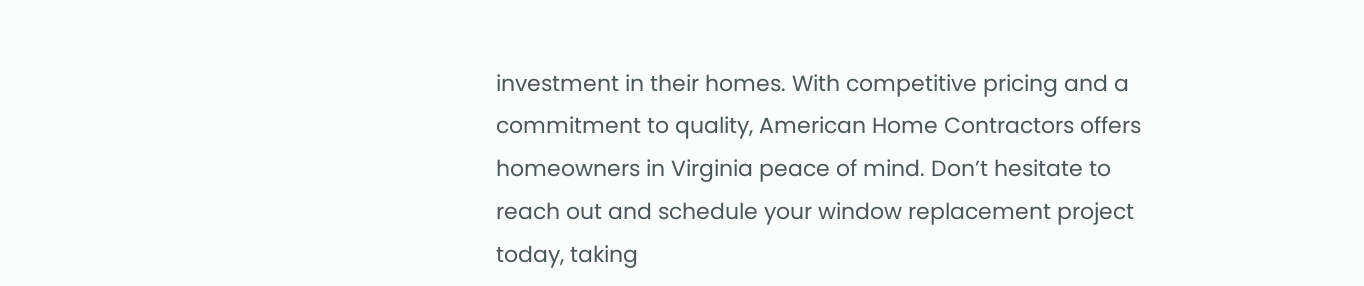investment in their homes. With competitive pricing and a commitment to quality, American Home Contractors offers homeowners in Virginia peace of mind. Don’t hesitate to reach out and schedule your window replacement project today, taking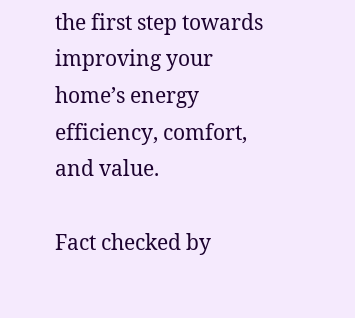the first step towards improving your home’s energy efficiency, comfort, and value.

Fact checked by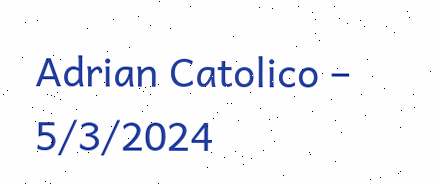Adrian Catolico – 5/3/2024